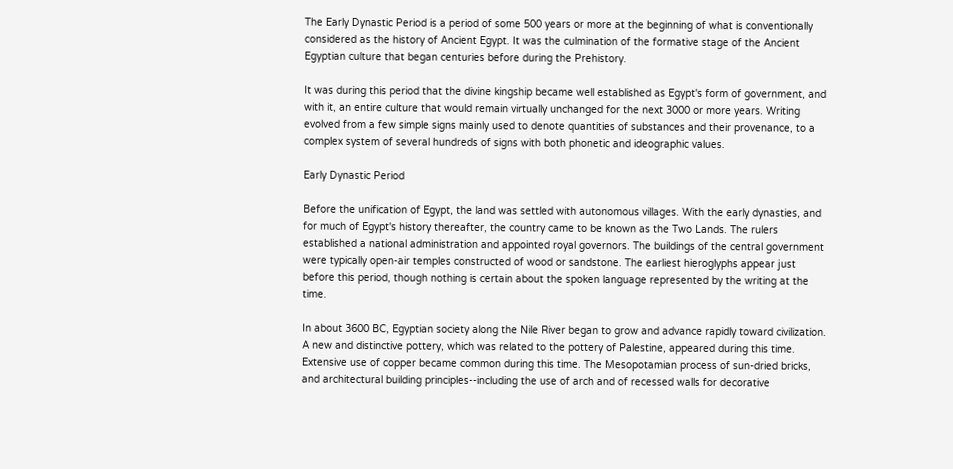The Early Dynastic Period is a period of some 500 years or more at the beginning of what is conventionally considered as the history of Ancient Egypt. It was the culmination of the formative stage of the Ancient Egyptian culture that began centuries before during the Prehistory.

It was during this period that the divine kingship became well established as Egypt's form of government, and with it, an entire culture that would remain virtually unchanged for the next 3000 or more years. Writing evolved from a few simple signs mainly used to denote quantities of substances and their provenance, to a complex system of several hundreds of signs with both phonetic and ideographic values.

Early Dynastic Period

Before the unification of Egypt, the land was settled with autonomous villages. With the early dynasties, and for much of Egypt's history thereafter, the country came to be known as the Two Lands. The rulers established a national administration and appointed royal governors. The buildings of the central government were typically open-air temples constructed of wood or sandstone. The earliest hieroglyphs appear just before this period, though nothing is certain about the spoken language represented by the writing at the time.

In about 3600 BC, Egyptian society along the Nile River began to grow and advance rapidly toward civilization. A new and distinctive pottery, which was related to the pottery of Palestine, appeared during this time. Extensive use of copper became common during this time. The Mesopotamian process of sun-dried bricks, and architectural building principles--including the use of arch and of recessed walls for decorative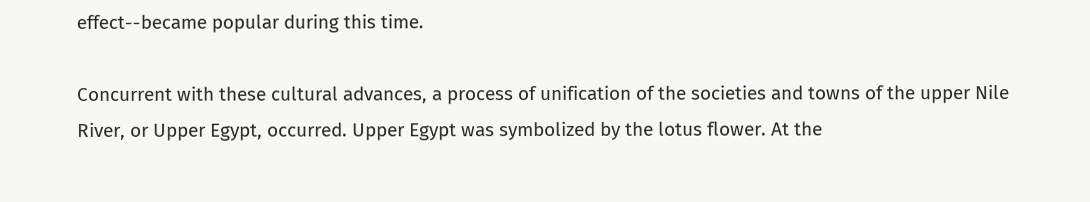effect--became popular during this time.

Concurrent with these cultural advances, a process of unification of the societies and towns of the upper Nile River, or Upper Egypt, occurred. Upper Egypt was symbolized by the lotus flower. At the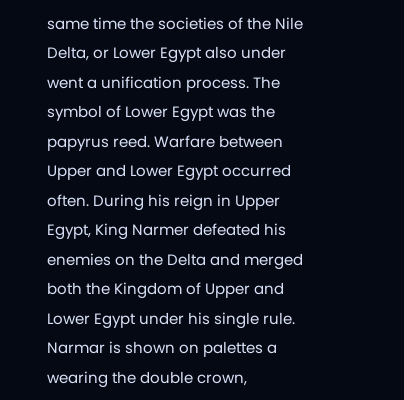same time the societies of the Nile Delta, or Lower Egypt also under went a unification process. The symbol of Lower Egypt was the papyrus reed. Warfare between Upper and Lower Egypt occurred often. During his reign in Upper Egypt, King Narmer defeated his enemies on the Delta and merged both the Kingdom of Upper and Lower Egypt under his single rule. Narmar is shown on palettes a wearing the double crown,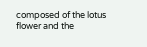composed of the lotus flower and the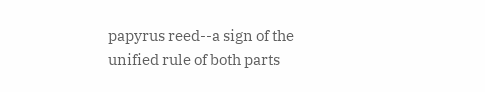papyrus reed--a sign of the unified rule of both parts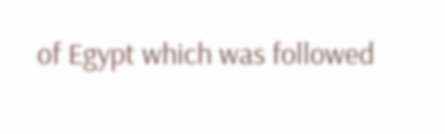of Egypt which was followed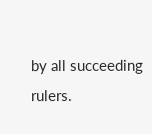by all succeeding rulers.